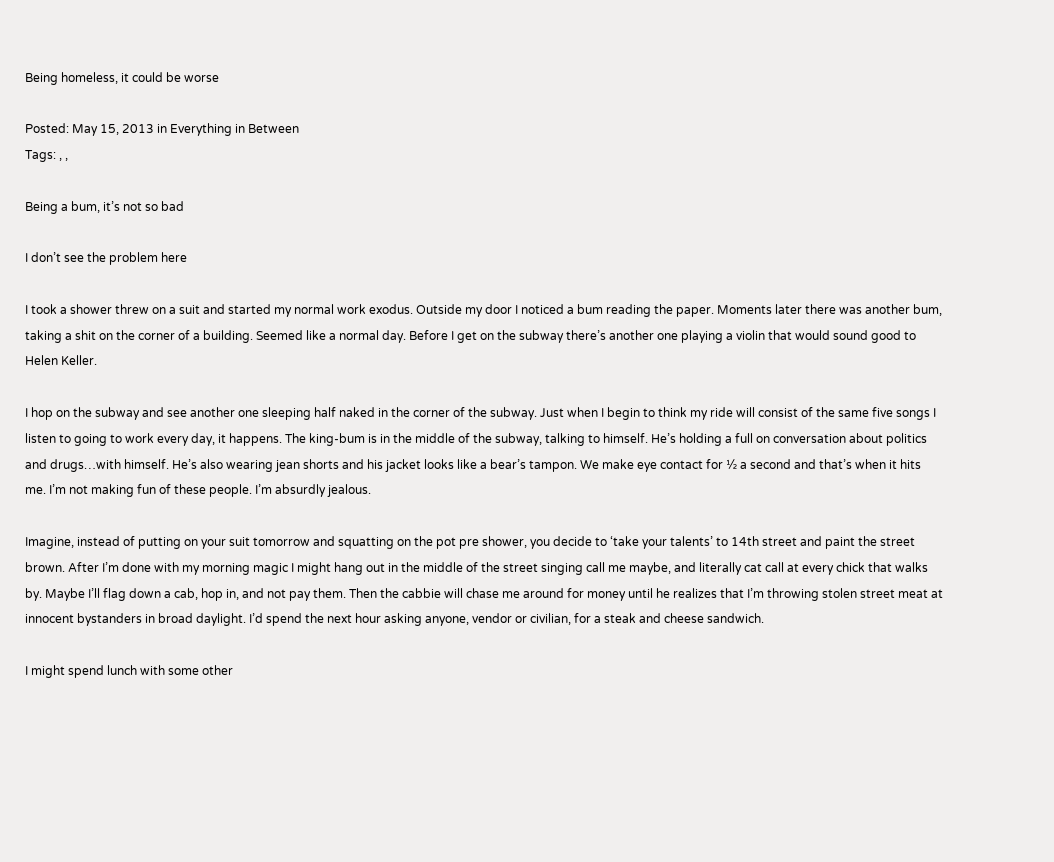Being homeless, it could be worse

Posted: May 15, 2013 in Everything in Between
Tags: , ,

Being a bum, it’s not so bad

I don’t see the problem here

I took a shower threw on a suit and started my normal work exodus. Outside my door I noticed a bum reading the paper. Moments later there was another bum, taking a shit on the corner of a building. Seemed like a normal day. Before I get on the subway there’s another one playing a violin that would sound good to Helen Keller.

I hop on the subway and see another one sleeping half naked in the corner of the subway. Just when I begin to think my ride will consist of the same five songs I listen to going to work every day, it happens. The king-bum is in the middle of the subway, talking to himself. He’s holding a full on conversation about politics and drugs…with himself. He’s also wearing jean shorts and his jacket looks like a bear’s tampon. We make eye contact for ½ a second and that’s when it hits me. I’m not making fun of these people. I’m absurdly jealous.

Imagine, instead of putting on your suit tomorrow and squatting on the pot pre shower, you decide to ‘take your talents’ to 14th street and paint the street brown. After I’m done with my morning magic I might hang out in the middle of the street singing call me maybe, and literally cat call at every chick that walks by. Maybe I’ll flag down a cab, hop in, and not pay them. Then the cabbie will chase me around for money until he realizes that I’m throwing stolen street meat at innocent bystanders in broad daylight. I’d spend the next hour asking anyone, vendor or civilian, for a steak and cheese sandwich.

I might spend lunch with some other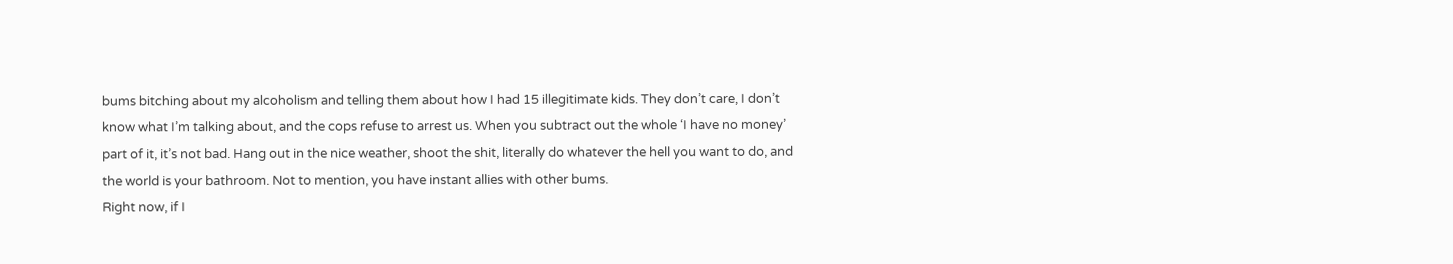bums bitching about my alcoholism and telling them about how I had 15 illegitimate kids. They don’t care, I don’t know what I’m talking about, and the cops refuse to arrest us. When you subtract out the whole ‘I have no money’ part of it, it’s not bad. Hang out in the nice weather, shoot the shit, literally do whatever the hell you want to do, and the world is your bathroom. Not to mention, you have instant allies with other bums.
Right now, if I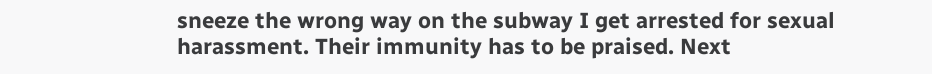sneeze the wrong way on the subway I get arrested for sexual harassment. Their immunity has to be praised. Next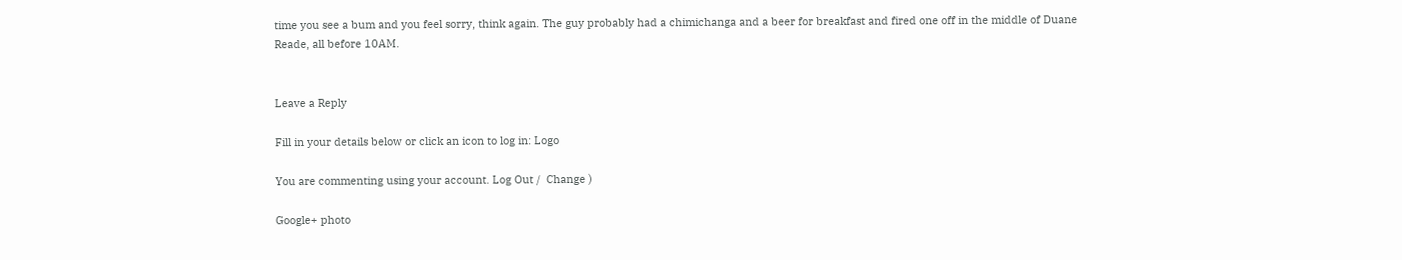time you see a bum and you feel sorry, think again. The guy probably had a chimichanga and a beer for breakfast and fired one off in the middle of Duane Reade, all before 10AM.


Leave a Reply

Fill in your details below or click an icon to log in: Logo

You are commenting using your account. Log Out /  Change )

Google+ photo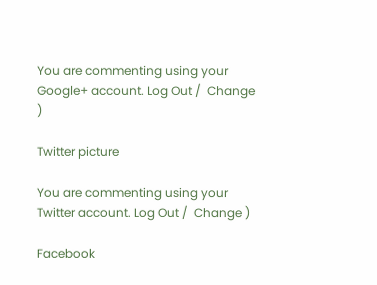You are commenting using your Google+ account. Log Out /  Change )

Twitter picture

You are commenting using your Twitter account. Log Out /  Change )

Facebook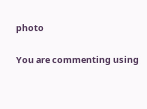photo

You are commenting using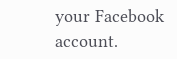your Facebook account.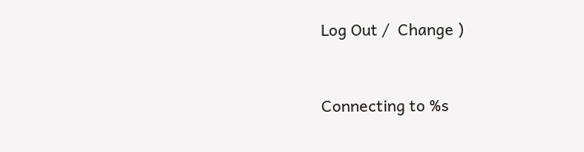Log Out /  Change )


Connecting to %s